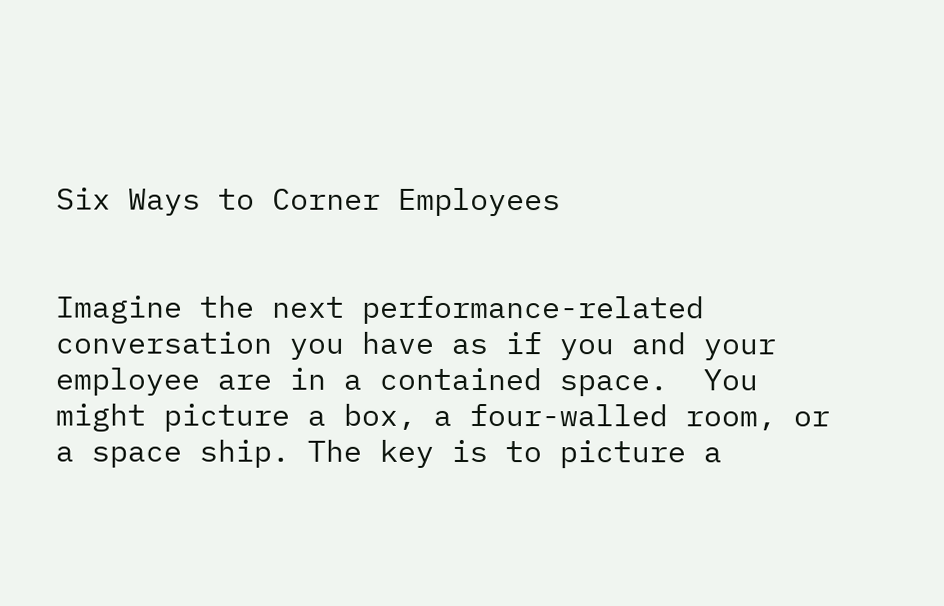Six Ways to Corner Employees


Imagine the next performance-related conversation you have as if you and your employee are in a contained space.  You might picture a box, a four-walled room, or a space ship. The key is to picture a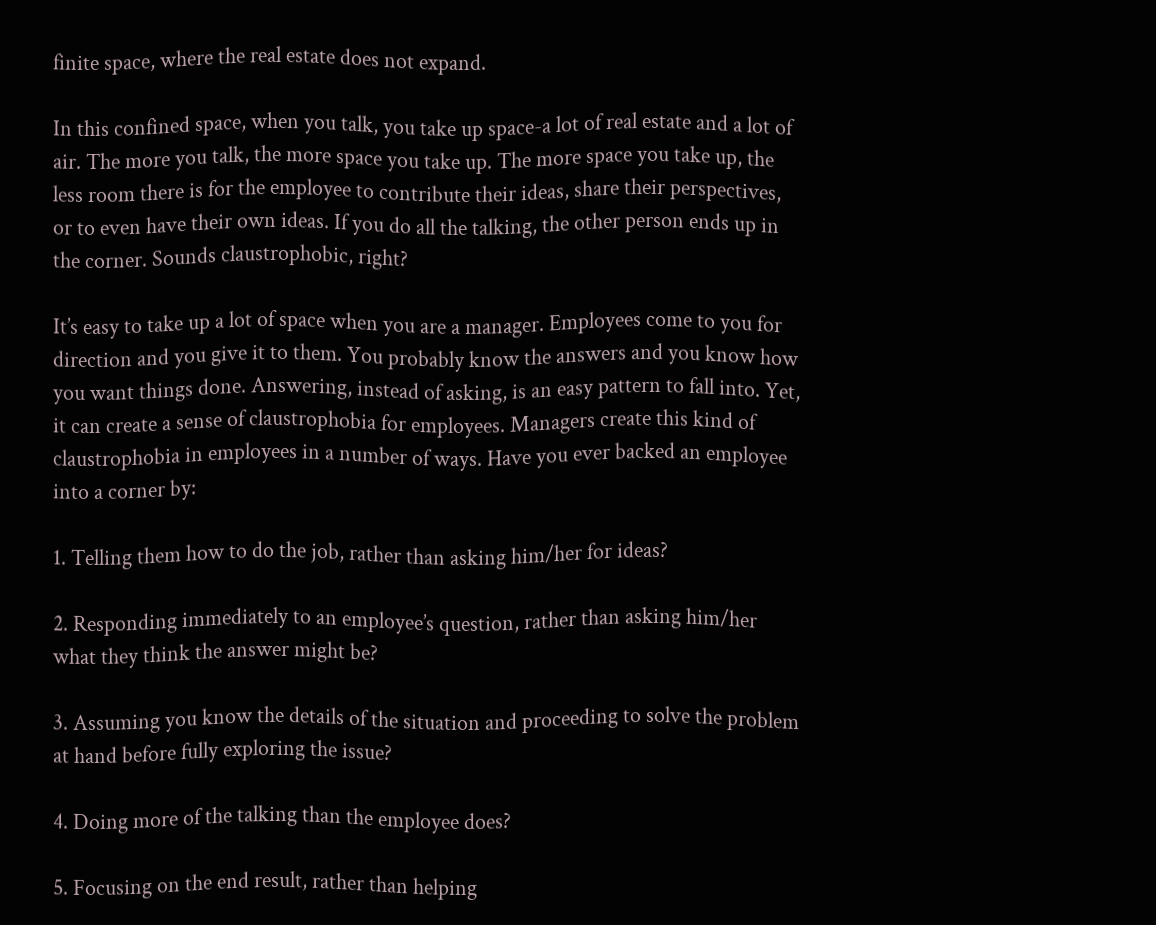finite space, where the real estate does not expand.

In this confined space, when you talk, you take up space-a lot of real estate and a lot of air. The more you talk, the more space you take up. The more space you take up, the less room there is for the employee to contribute their ideas, share their perspectives, or to even have their own ideas. If you do all the talking, the other person ends up in the corner. Sounds claustrophobic, right?

It’s easy to take up a lot of space when you are a manager. Employees come to you for direction and you give it to them. You probably know the answers and you know how you want things done. Answering, instead of asking, is an easy pattern to fall into. Yet, it can create a sense of claustrophobia for employees. Managers create this kind of claustrophobia in employees in a number of ways. Have you ever backed an employee into a corner by:

1. Telling them how to do the job, rather than asking him/her for ideas?

2. Responding immediately to an employee’s question, rather than asking him/her what they think the answer might be?

3. Assuming you know the details of the situation and proceeding to solve the problem at hand before fully exploring the issue?

4. Doing more of the talking than the employee does?

5. Focusing on the end result, rather than helping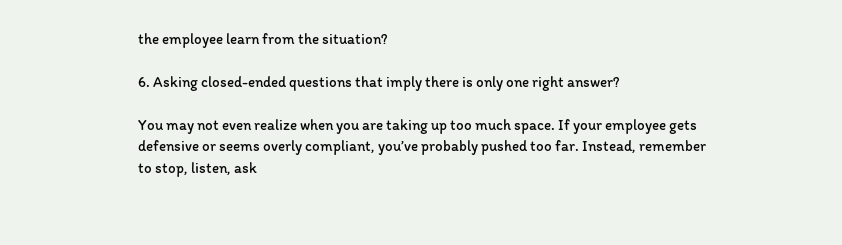the employee learn from the situation?

6. Asking closed-ended questions that imply there is only one right answer?

You may not even realize when you are taking up too much space. If your employee gets defensive or seems overly compliant, you’ve probably pushed too far. Instead, remember to stop, listen, ask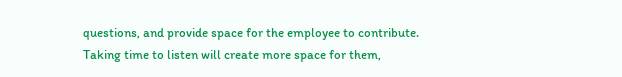questions, and provide space for the employee to contribute. Taking time to listen will create more space for them,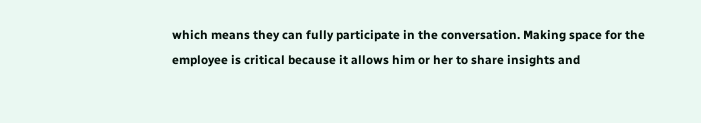which means they can fully participate in the conversation. Making space for the employee is critical because it allows him or her to share insights and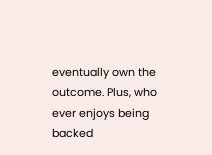eventually own the outcome. Plus, who ever enjoys being backed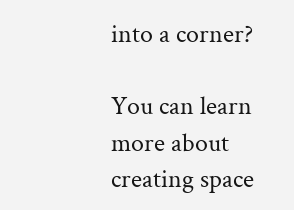into a corner?

You can learn more about creating space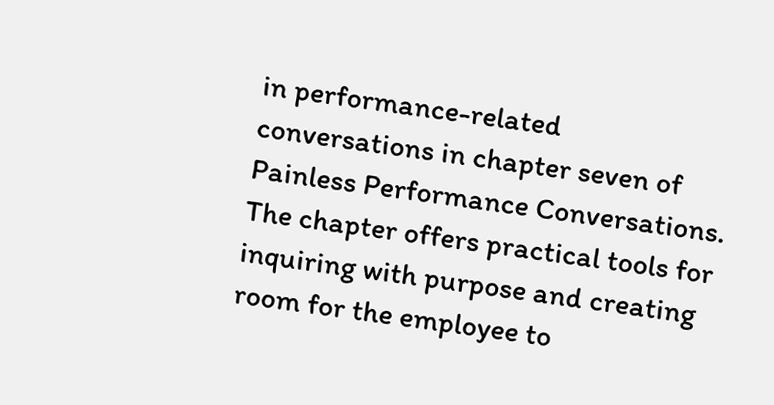in performance-related conversations in chapter seven of Painless Performance Conversations.  The chapter offers practical tools for inquiring with purpose and creating room for the employee to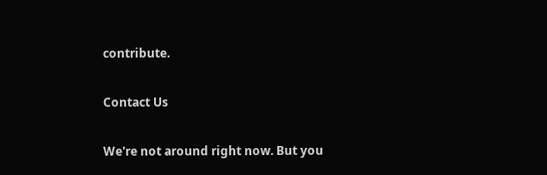contribute.

Contact Us

We're not around right now. But you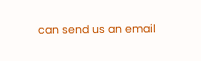can send us an email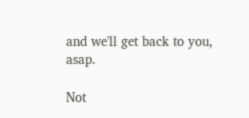and we'll get back to you, asap.

Not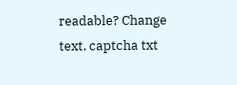readable? Change text. captcha txt